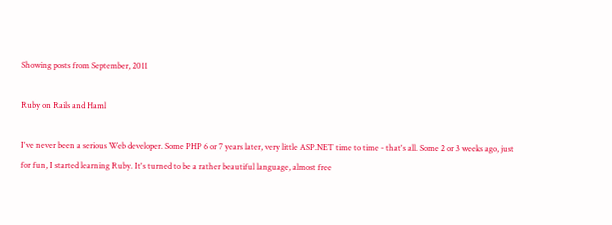Showing posts from September, 2011

Ruby on Rails and Haml

I've never been a serious Web developer. Some PHP 6 or 7 years later, very little ASP.NET time to time - that's all. Some 2 or 3 weeks ago, just for fun, I started learning Ruby. It's turned to be a rather beautiful language, almost free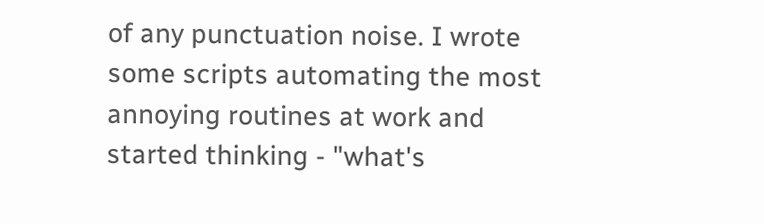of any punctuation noise. I wrote some scripts automating the most annoying routines at work and started thinking - "what's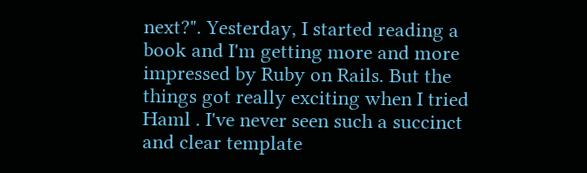next?". Yesterday, I started reading a book and I'm getting more and more impressed by Ruby on Rails. But the things got really exciting when I tried Haml . I've never seen such a succinct and clear template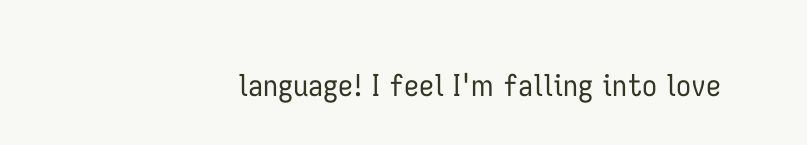language! I feel I'm falling into love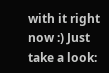with it right now :) Just take a look: